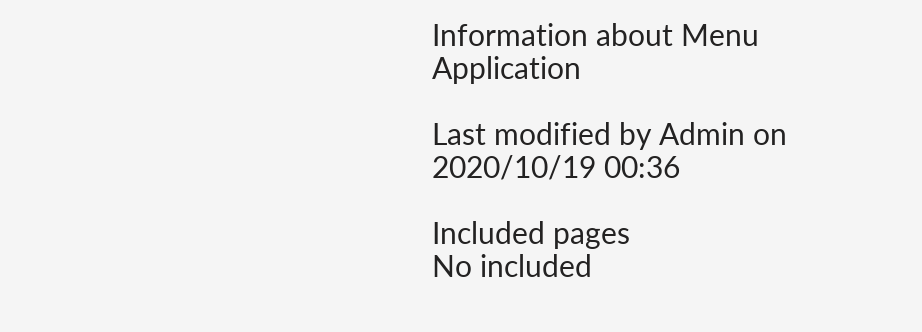Information about Menu Application

Last modified by Admin on 2020/10/19 00:36

Included pages
No included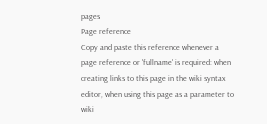pages
Page reference
Copy and paste this reference whenever a page reference or 'fullname' is required: when creating links to this page in the wiki syntax editor, when using this page as a parameter to wiki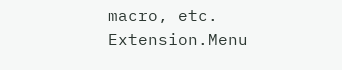macro, etc.
Extension.Menu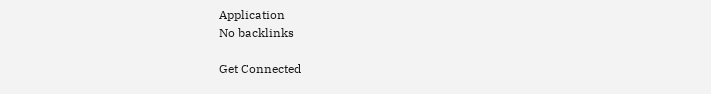Application
No backlinks

Get Connected